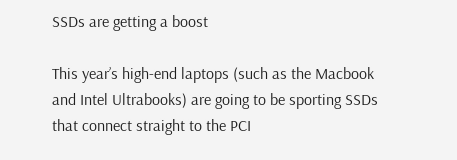SSDs are getting a boost

This year’s high-end laptops (such as the Macbook and Intel Ultrabooks) are going to be sporting SSDs that connect straight to the PCI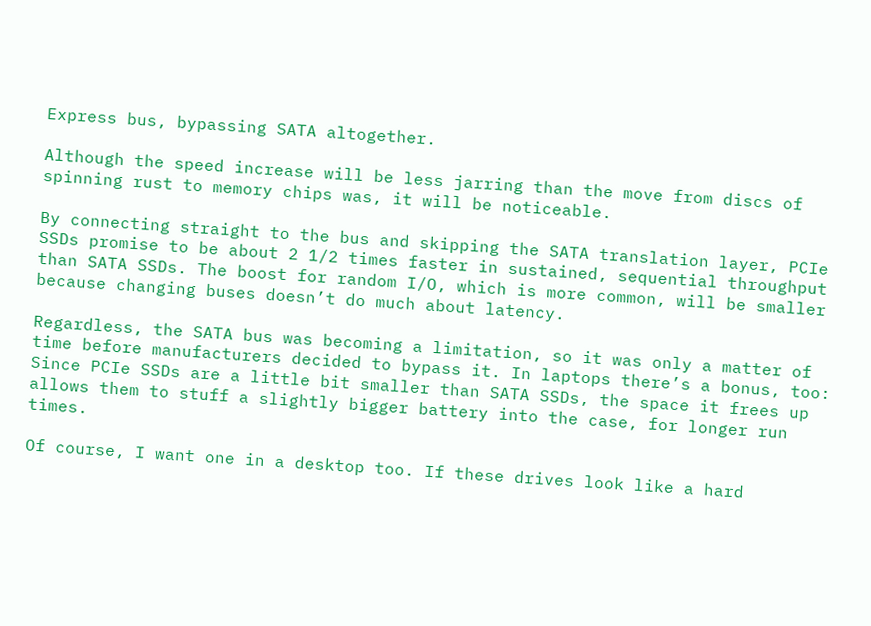Express bus, bypassing SATA altogether.

Although the speed increase will be less jarring than the move from discs of spinning rust to memory chips was, it will be noticeable.

By connecting straight to the bus and skipping the SATA translation layer, PCIe SSDs promise to be about 2 1/2 times faster in sustained, sequential throughput than SATA SSDs. The boost for random I/O, which is more common, will be smaller because changing buses doesn’t do much about latency.

Regardless, the SATA bus was becoming a limitation, so it was only a matter of time before manufacturers decided to bypass it. In laptops there’s a bonus, too: Since PCIe SSDs are a little bit smaller than SATA SSDs, the space it frees up allows them to stuff a slightly bigger battery into the case, for longer run times.

Of course, I want one in a desktop too. If these drives look like a hard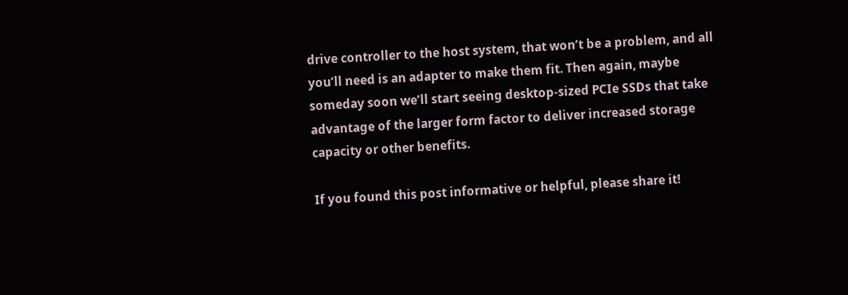drive controller to the host system, that won’t be a problem, and all you’ll need is an adapter to make them fit. Then again, maybe someday soon we’ll start seeing desktop-sized PCIe SSDs that take advantage of the larger form factor to deliver increased storage capacity or other benefits.

If you found this post informative or helpful, please share it!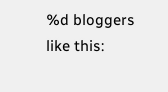%d bloggers like this: